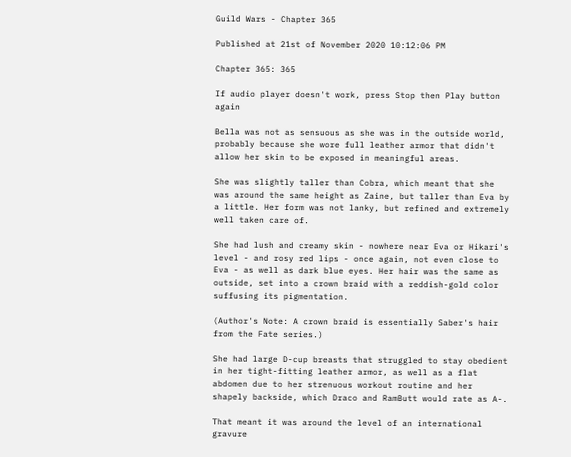Guild Wars - Chapter 365

Published at 21st of November 2020 10:12:06 PM

Chapter 365: 365

If audio player doesn't work, press Stop then Play button again

Bella was not as sensuous as she was in the outside world, probably because she wore full leather armor that didn't allow her skin to be exposed in meaningful areas.

She was slightly taller than Cobra, which meant that she was around the same height as Zaine, but taller than Eva by a little. Her form was not lanky, but refined and extremely well taken care of.

She had lush and creamy skin - nowhere near Eva or Hikari's level - and rosy red lips - once again, not even close to Eva - as well as dark blue eyes. Her hair was the same as outside, set into a crown braid with a reddish-gold color suffusing its pigmentation.

(Author's Note: A crown braid is essentially Saber's hair from the Fate series.)

She had large D-cup breasts that struggled to stay obedient in her tight-fitting leather armor, as well as a flat abdomen due to her strenuous workout routine and her shapely backside, which Draco and RamButt would rate as A-.

That meant it was around the level of an international gravure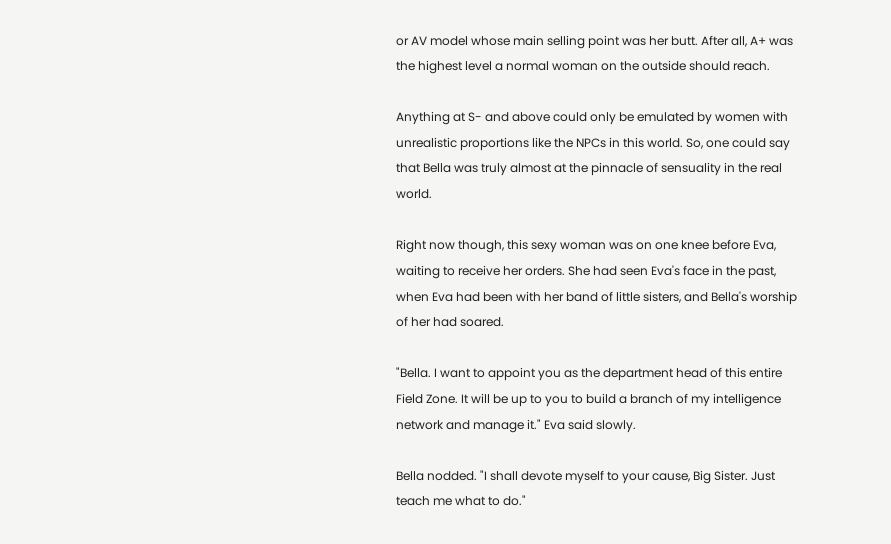or AV model whose main selling point was her butt. After all, A+ was the highest level a normal woman on the outside should reach.

Anything at S- and above could only be emulated by women with unrealistic proportions like the NPCs in this world. So, one could say that Bella was truly almost at the pinnacle of sensuality in the real world.

Right now though, this sexy woman was on one knee before Eva, waiting to receive her orders. She had seen Eva's face in the past, when Eva had been with her band of little sisters, and Bella's worship of her had soared.

"Bella. I want to appoint you as the department head of this entire Field Zone. It will be up to you to build a branch of my intelligence network and manage it." Eva said slowly.

Bella nodded. "I shall devote myself to your cause, Big Sister. Just teach me what to do."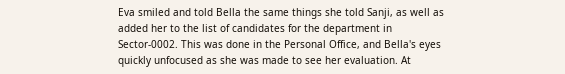Eva smiled and told Bella the same things she told Sanji, as well as added her to the list of candidates for the department in Sector-0002. This was done in the Personal Office, and Bella's eyes quickly unfocused as she was made to see her evaluation. At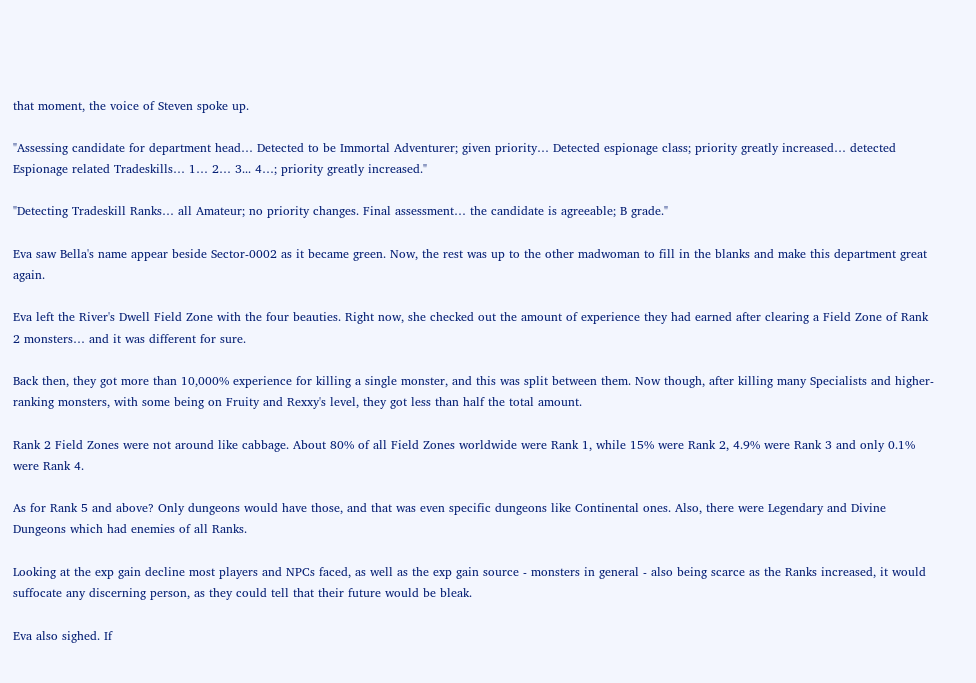that moment, the voice of Steven spoke up.

"Assessing candidate for department head… Detected to be Immortal Adventurer; given priority… Detected espionage class; priority greatly increased… detected Espionage related Tradeskills… 1… 2… 3... 4…; priority greatly increased."

"Detecting Tradeskill Ranks… all Amateur; no priority changes. Final assessment… the candidate is agreeable; B grade."

Eva saw Bella's name appear beside Sector-0002 as it became green. Now, the rest was up to the other madwoman to fill in the blanks and make this department great again.

Eva left the River's Dwell Field Zone with the four beauties. Right now, she checked out the amount of experience they had earned after clearing a Field Zone of Rank 2 monsters… and it was different for sure.

Back then, they got more than 10,000% experience for killing a single monster, and this was split between them. Now though, after killing many Specialists and higher-ranking monsters, with some being on Fruity and Rexxy's level, they got less than half the total amount.

Rank 2 Field Zones were not around like cabbage. About 80% of all Field Zones worldwide were Rank 1, while 15% were Rank 2, 4.9% were Rank 3 and only 0.1% were Rank 4.

As for Rank 5 and above? Only dungeons would have those, and that was even specific dungeons like Continental ones. Also, there were Legendary and Divine Dungeons which had enemies of all Ranks.

Looking at the exp gain decline most players and NPCs faced, as well as the exp gain source - monsters in general - also being scarce as the Ranks increased, it would suffocate any discerning person, as they could tell that their future would be bleak.

Eva also sighed. If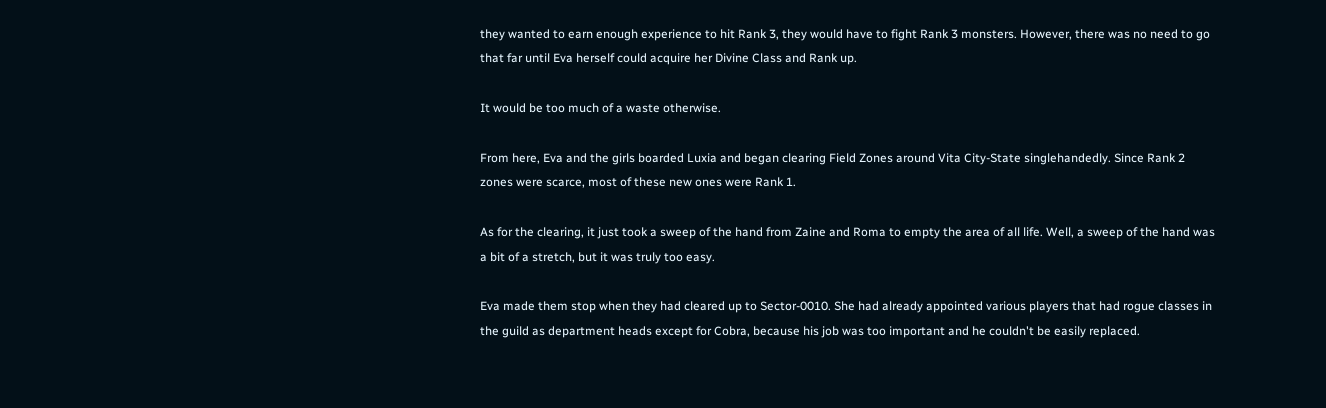they wanted to earn enough experience to hit Rank 3, they would have to fight Rank 3 monsters. However, there was no need to go that far until Eva herself could acquire her Divine Class and Rank up.

It would be too much of a waste otherwise.

From here, Eva and the girls boarded Luxia and began clearing Field Zones around Vita City-State singlehandedly. Since Rank 2 zones were scarce, most of these new ones were Rank 1.

As for the clearing, it just took a sweep of the hand from Zaine and Roma to empty the area of all life. Well, a sweep of the hand was a bit of a stretch, but it was truly too easy.

Eva made them stop when they had cleared up to Sector-0010. She had already appointed various players that had rogue classes in the guild as department heads except for Cobra, because his job was too important and he couldn't be easily replaced.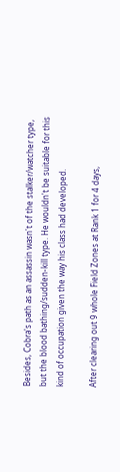Besides, Cobra's path as an assassin wasn't of the stalker/watcher type, but the blood bathing/sudden-kill type. He wouldn't be suitable for this kind of occupation given the way his class had developed.

After clearing out 9 whole Field Zones at Rank 1 for 4 days,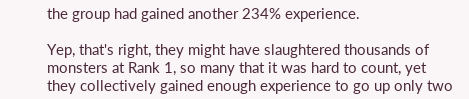the group had gained another 234% experience.

Yep, that's right, they might have slaughtered thousands of monsters at Rank 1, so many that it was hard to count, yet they collectively gained enough experience to go up only two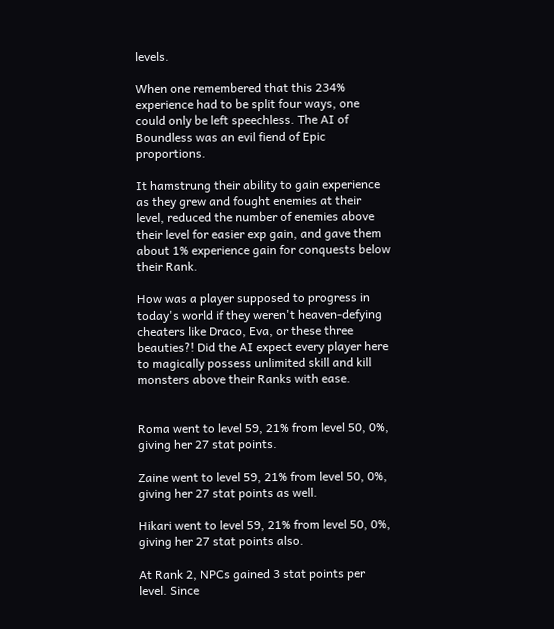levels.

When one remembered that this 234% experience had to be split four ways, one could only be left speechless. The AI of Boundless was an evil fiend of Epic proportions.

It hamstrung their ability to gain experience as they grew and fought enemies at their level, reduced the number of enemies above their level for easier exp gain, and gave them about 1% experience gain for conquests below their Rank.

How was a player supposed to progress in today's world if they weren't heaven-defying cheaters like Draco, Eva, or these three beauties?! Did the AI expect every player here to magically possess unlimited skill and kill monsters above their Ranks with ease.


Roma went to level 59, 21% from level 50, 0%, giving her 27 stat points.

Zaine went to level 59, 21% from level 50, 0%, giving her 27 stat points as well.

Hikari went to level 59, 21% from level 50, 0%, giving her 27 stat points also.

At Rank 2, NPCs gained 3 stat points per level. Since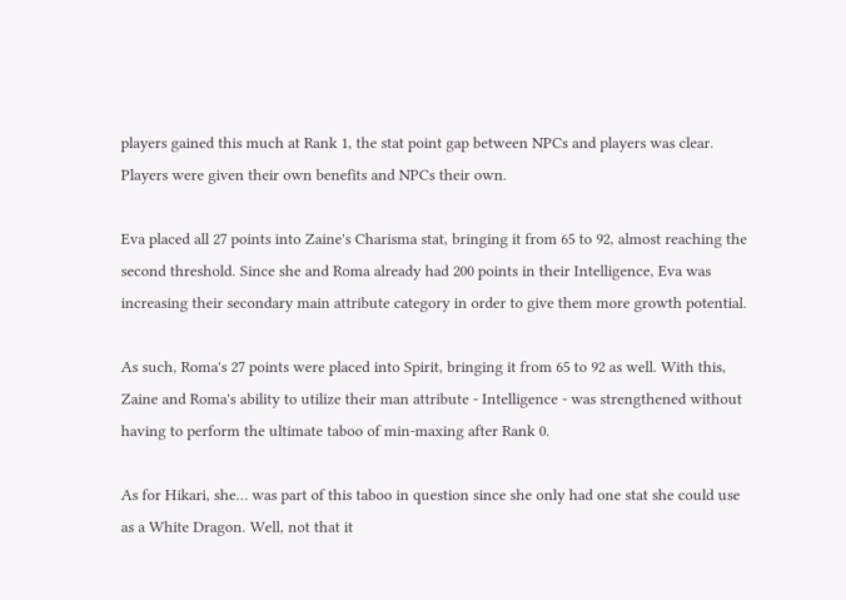players gained this much at Rank 1, the stat point gap between NPCs and players was clear. Players were given their own benefits and NPCs their own.

Eva placed all 27 points into Zaine's Charisma stat, bringing it from 65 to 92, almost reaching the second threshold. Since she and Roma already had 200 points in their Intelligence, Eva was increasing their secondary main attribute category in order to give them more growth potential.

As such, Roma's 27 points were placed into Spirit, bringing it from 65 to 92 as well. With this, Zaine and Roma's ability to utilize their man attribute - Intelligence - was strengthened without having to perform the ultimate taboo of min-maxing after Rank 0.

As for Hikari, she… was part of this taboo in question since she only had one stat she could use as a White Dragon. Well, not that it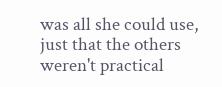was all she could use, just that the others weren't practical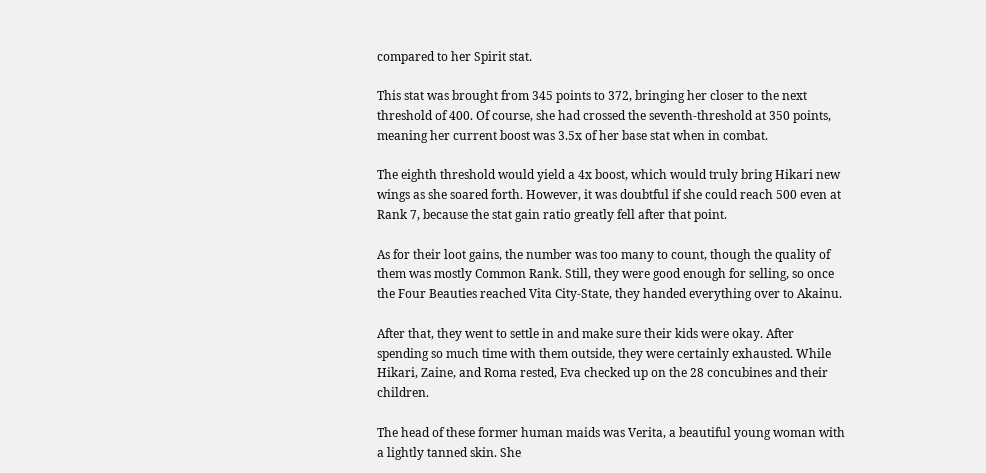compared to her Spirit stat.

This stat was brought from 345 points to 372, bringing her closer to the next threshold of 400. Of course, she had crossed the seventh-threshold at 350 points, meaning her current boost was 3.5x of her base stat when in combat.

The eighth threshold would yield a 4x boost, which would truly bring Hikari new wings as she soared forth. However, it was doubtful if she could reach 500 even at Rank 7, because the stat gain ratio greatly fell after that point.

As for their loot gains, the number was too many to count, though the quality of them was mostly Common Rank. Still, they were good enough for selling, so once the Four Beauties reached Vita City-State, they handed everything over to Akainu.

After that, they went to settle in and make sure their kids were okay. After spending so much time with them outside, they were certainly exhausted. While Hikari, Zaine, and Roma rested, Eva checked up on the 28 concubines and their children.

The head of these former human maids was Verita, a beautiful young woman with a lightly tanned skin. She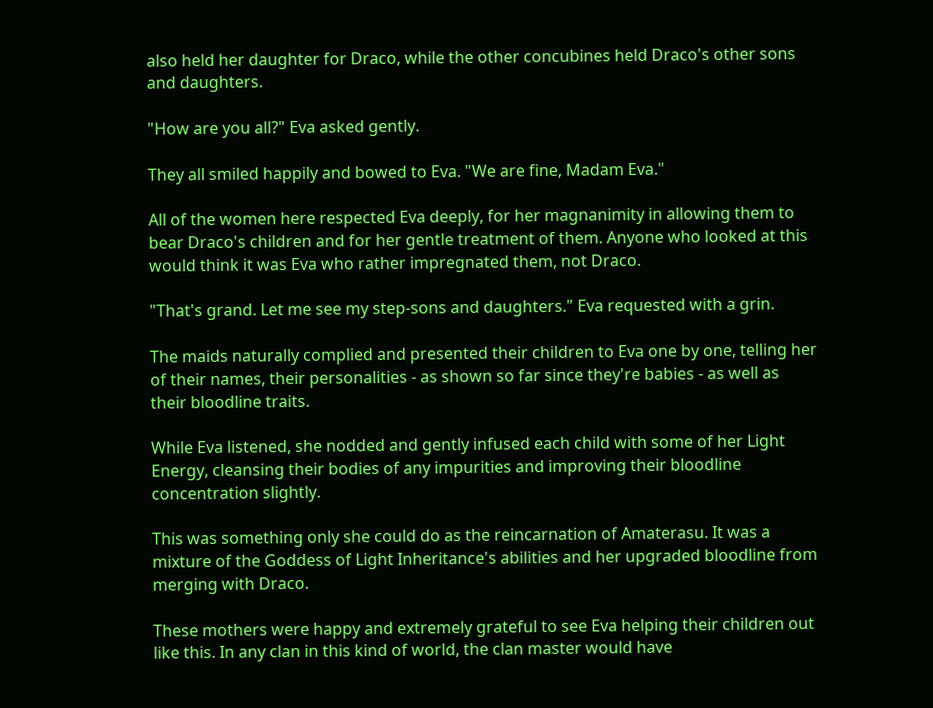also held her daughter for Draco, while the other concubines held Draco's other sons and daughters.

"How are you all?" Eva asked gently.

They all smiled happily and bowed to Eva. "We are fine, Madam Eva."

All of the women here respected Eva deeply, for her magnanimity in allowing them to bear Draco's children and for her gentle treatment of them. Anyone who looked at this would think it was Eva who rather impregnated them, not Draco.

"That's grand. Let me see my step-sons and daughters." Eva requested with a grin.

The maids naturally complied and presented their children to Eva one by one, telling her of their names, their personalities - as shown so far since they're babies - as well as their bloodline traits.

While Eva listened, she nodded and gently infused each child with some of her Light Energy, cleansing their bodies of any impurities and improving their bloodline concentration slightly.

This was something only she could do as the reincarnation of Amaterasu. It was a mixture of the Goddess of Light Inheritance's abilities and her upgraded bloodline from merging with Draco.

These mothers were happy and extremely grateful to see Eva helping their children out like this. In any clan in this kind of world, the clan master would have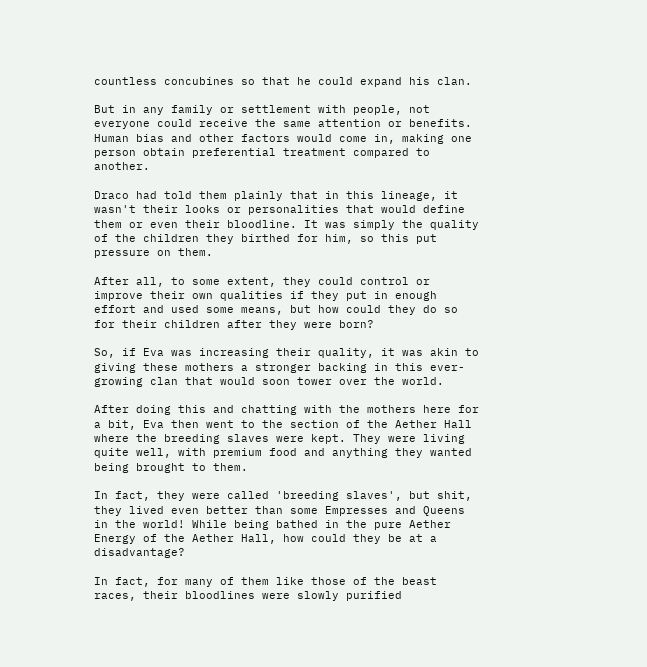countless concubines so that he could expand his clan.

But in any family or settlement with people, not everyone could receive the same attention or benefits. Human bias and other factors would come in, making one person obtain preferential treatment compared to another.

Draco had told them plainly that in this lineage, it wasn't their looks or personalities that would define them or even their bloodline. It was simply the quality of the children they birthed for him, so this put pressure on them.

After all, to some extent, they could control or improve their own qualities if they put in enough effort and used some means, but how could they do so for their children after they were born?

So, if Eva was increasing their quality, it was akin to giving these mothers a stronger backing in this ever-growing clan that would soon tower over the world.

After doing this and chatting with the mothers here for a bit, Eva then went to the section of the Aether Hall where the breeding slaves were kept. They were living quite well, with premium food and anything they wanted being brought to them.

In fact, they were called 'breeding slaves', but shit, they lived even better than some Empresses and Queens in the world! While being bathed in the pure Aether Energy of the Aether Hall, how could they be at a disadvantage?

In fact, for many of them like those of the beast races, their bloodlines were slowly purified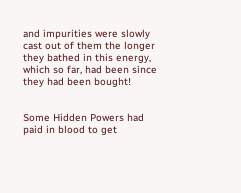and impurities were slowly cast out of them the longer they bathed in this energy, which so far, had been since they had been bought!


Some Hidden Powers had paid in blood to get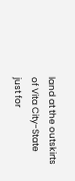land at the outskirts of Vita City-State just for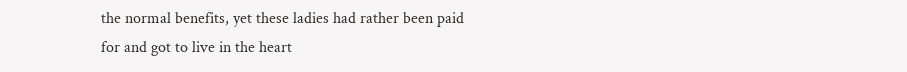the normal benefits, yet these ladies had rather been paid for and got to live in the heart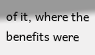of it, where the benefits were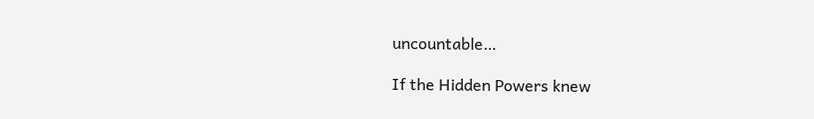uncountable…

If the Hidden Powers knew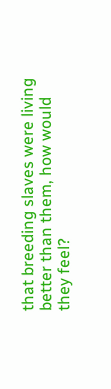that breeding slaves were living better than them, how would they feel?